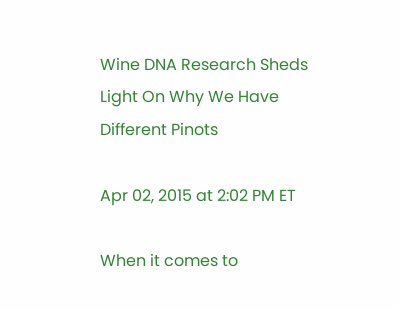Wine DNA Research Sheds Light On Why We Have Different Pinots

Apr 02, 2015 at 2:02 PM ET

When it comes to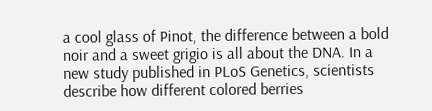a cool glass of Pinot, the difference between a bold noir and a sweet grigio is all about the DNA. In a new study published in PLoS Genetics, scientists describe how different colored berries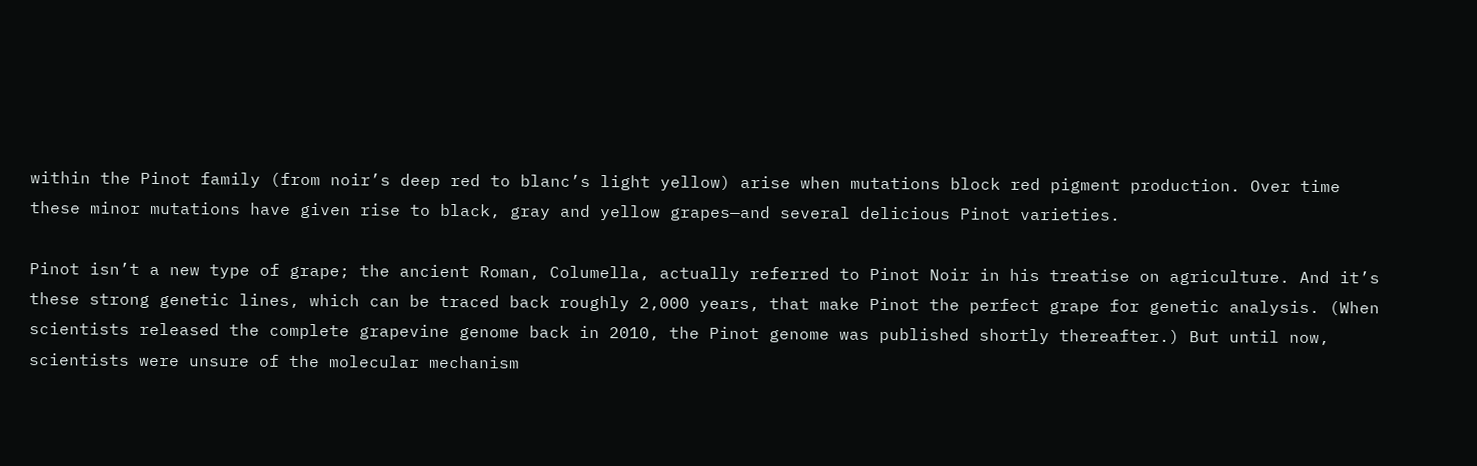within the Pinot family (from noir’s deep red to blanc’s light yellow) arise when mutations block red pigment production. Over time these minor mutations have given rise to black, gray and yellow grapes—and several delicious Pinot varieties.

Pinot isn’t a new type of grape; the ancient Roman, Columella, actually referred to Pinot Noir in his treatise on agriculture. And it’s these strong genetic lines, which can be traced back roughly 2,000 years, that make Pinot the perfect grape for genetic analysis. (When scientists released the complete grapevine genome back in 2010, the Pinot genome was published shortly thereafter.) But until now, scientists were unsure of the molecular mechanism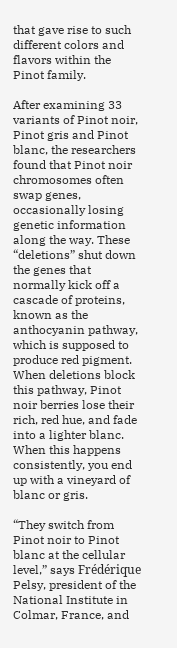that gave rise to such different colors and flavors within the Pinot family.

After examining 33 variants of Pinot noir, Pinot gris and Pinot blanc, the researchers found that Pinot noir chromosomes often swap genes, occasionally losing genetic information along the way. These “deletions” shut down the genes that normally kick off a cascade of proteins, known as the anthocyanin pathway, which is supposed to produce red pigment. When deletions block this pathway, Pinot noir berries lose their rich, red hue, and fade into a lighter blanc. When this happens consistently, you end up with a vineyard of blanc or gris.

“They switch from Pinot noir to Pinot blanc at the cellular level,” says Frédérique Pelsy, president of the National Institute in Colmar, France, and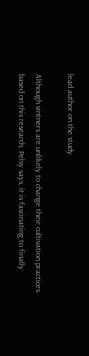lead author on the study.

Although vintners are unlikely to change their cultivation practices based on this research, Pelsy says, it is fascinating to finally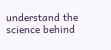understand the science behind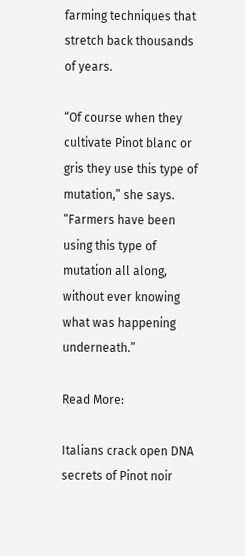farming techniques that stretch back thousands of years.

“Of course when they cultivate Pinot blanc or gris they use this type of mutation,” she says. “Farmers have been using this type of mutation all along, without ever knowing what was happening underneath.”

Read More:

Italians crack open DNA secrets of Pinot noir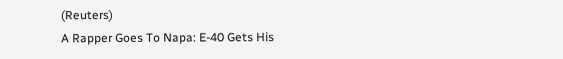(Reuters)
A Rapper Goes To Napa: E-40 Gets His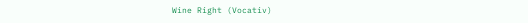Wine Right (Vocativ)